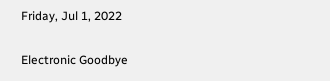Friday, Jul 1, 2022

Electronic Goodbye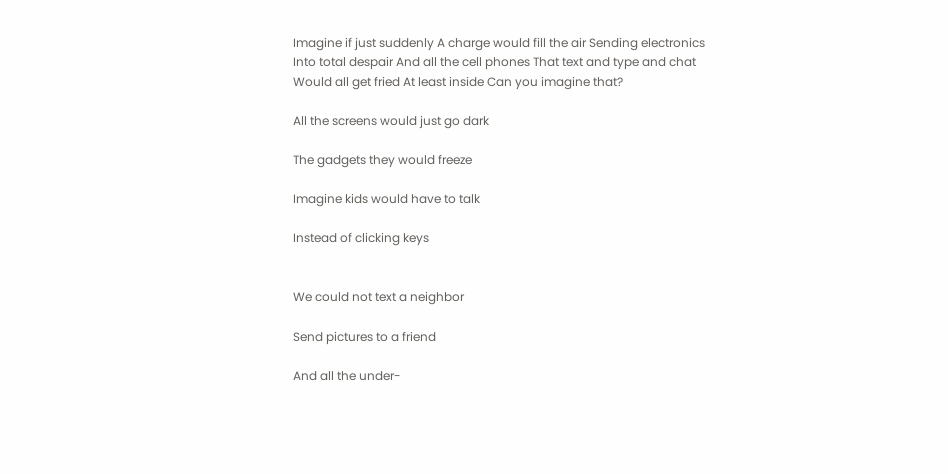Imagine if just suddenly A charge would fill the air Sending electronics Into total despair And all the cell phones That text and type and chat Would all get fried At least inside Can you imagine that?

All the screens would just go dark

The gadgets they would freeze

Imagine kids would have to talk

Instead of clicking keys


We could not text a neighbor

Send pictures to a friend

And all the under-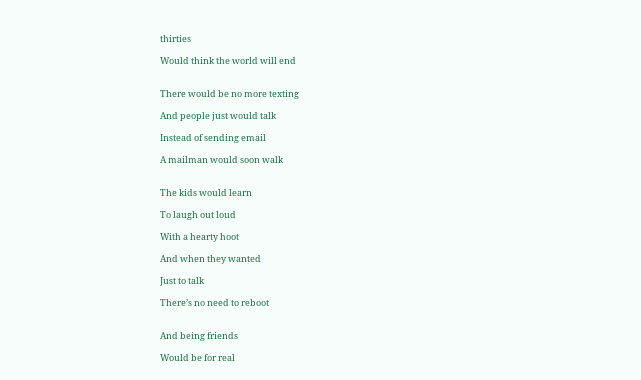thirties

Would think the world will end


There would be no more texting

And people just would talk

Instead of sending email

A mailman would soon walk


The kids would learn

To laugh out loud

With a hearty hoot

And when they wanted

Just to talk

There’s no need to reboot


And being friends

Would be for real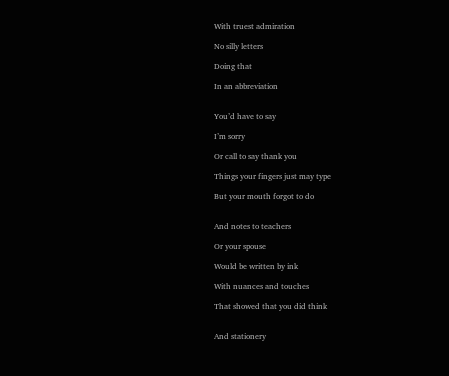With truest admiration

No silly letters

Doing that

In an abbreviation


You’d have to say

I’m sorry

Or call to say thank you

Things your fingers just may type

But your mouth forgot to do


And notes to teachers

Or your spouse

Would be written by ink

With nuances and touches

That showed that you did think


And stationery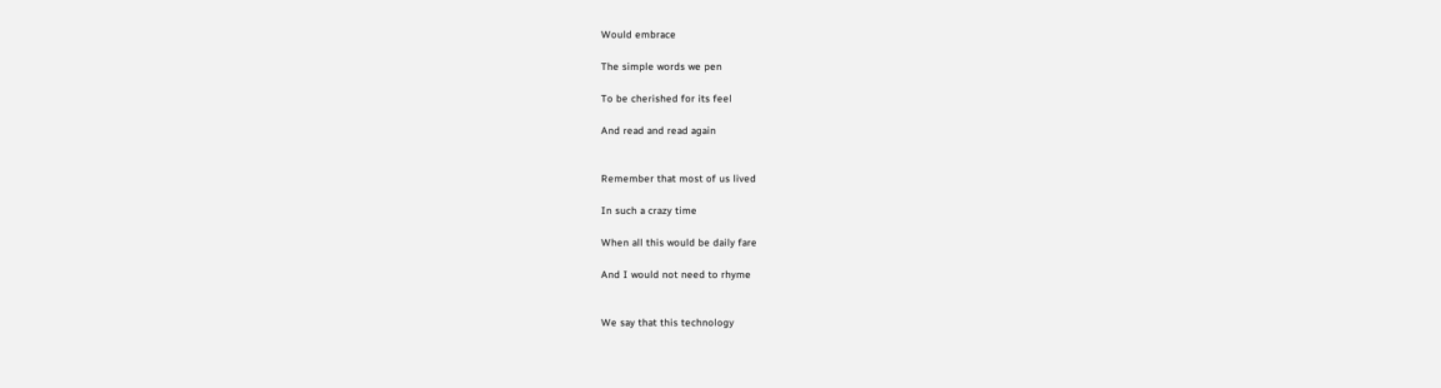Would embrace

The simple words we pen

To be cherished for its feel

And read and read again


Remember that most of us lived

In such a crazy time

When all this would be daily fare

And I would not need to rhyme


We say that this technology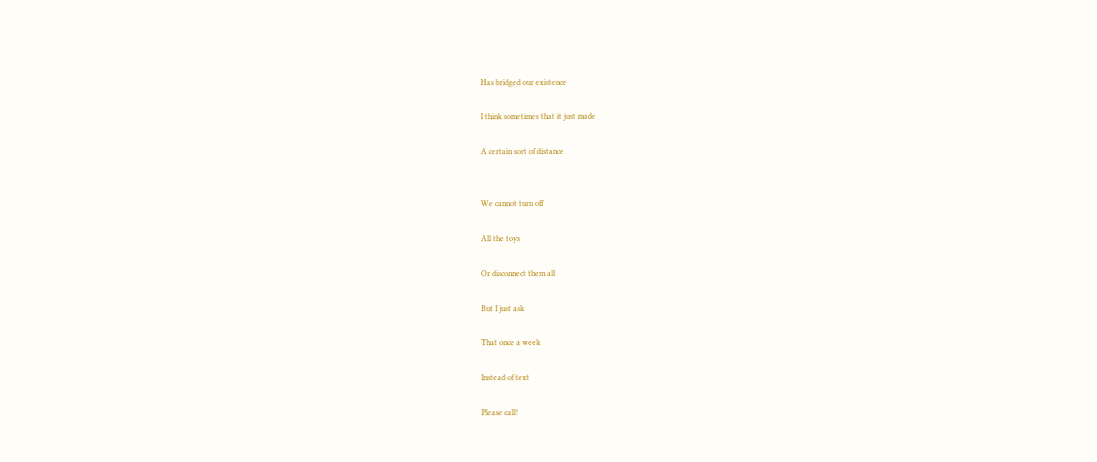Has bridged our existence

I think sometimes that it just made

A certain sort of distance


We cannot turn off

All the toys

Or disconnect them all

But I just ask

That once a week

Instead of text

Please call!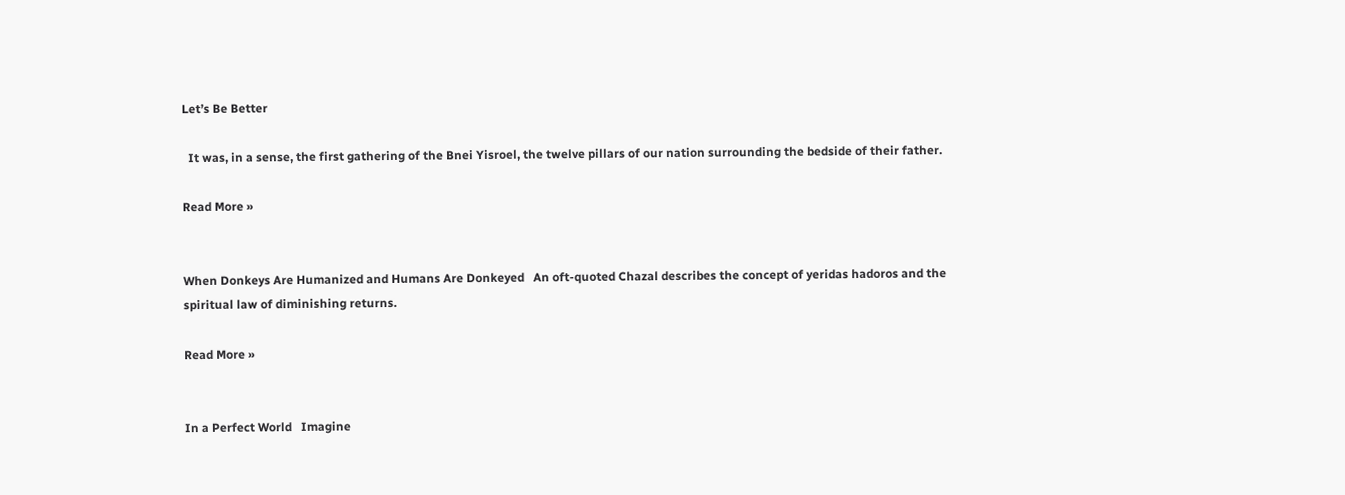Let’s Be Better

  It was, in a sense, the first gathering of the Bnei Yisroel, the twelve pillars of our nation surrounding the bedside of their father.

Read More »


When Donkeys Are Humanized and Humans Are Donkeyed   An oft-quoted Chazal describes the concept of yeridas hadoros and the spiritual law of diminishing returns.

Read More »


In a Perfect World   Imagine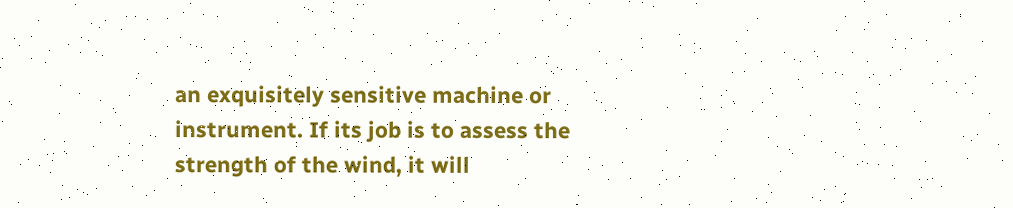an exquisitely sensitive machine or instrument. If its job is to assess the strength of the wind, it will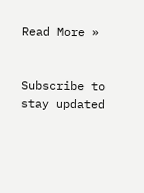Read More »


Subscribe to stay updated